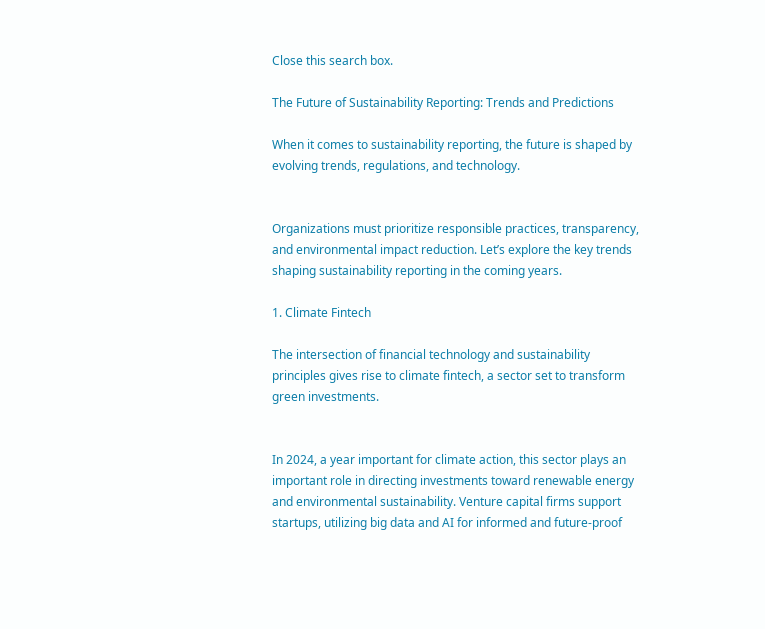Close this search box.

The Future of Sustainability Reporting: Trends and Predictions

When it comes to sustainability reporting, the future is shaped by evolving trends, regulations, and technology.


Organizations must prioritize responsible practices, transparency, and environmental impact reduction. Let’s explore the key trends shaping sustainability reporting in the coming years.

1. Climate Fintech

The intersection of financial technology and sustainability principles gives rise to climate fintech, a sector set to transform green investments.


In 2024, a year important for climate action, this sector plays an important role in directing investments toward renewable energy and environmental sustainability. Venture capital firms support startups, utilizing big data and AI for informed and future-proof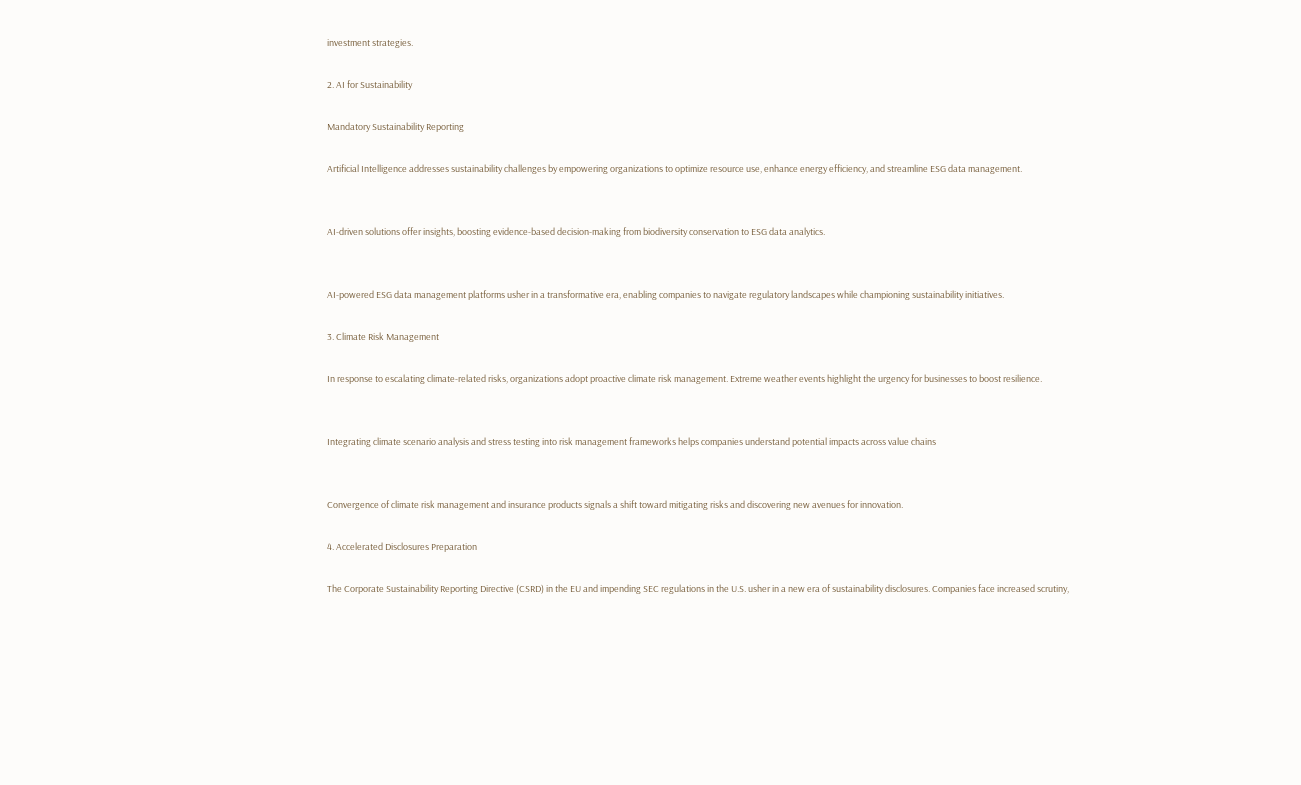investment strategies.

2. AI for Sustainability

Mandatory Sustainability Reporting

Artificial Intelligence addresses sustainability challenges by empowering organizations to optimize resource use, enhance energy efficiency, and streamline ESG data management.


AI-driven solutions offer insights, boosting evidence-based decision-making from biodiversity conservation to ESG data analytics.


AI-powered ESG data management platforms usher in a transformative era, enabling companies to navigate regulatory landscapes while championing sustainability initiatives.

3. Climate Risk Management

In response to escalating climate-related risks, organizations adopt proactive climate risk management. Extreme weather events highlight the urgency for businesses to boost resilience.


Integrating climate scenario analysis and stress testing into risk management frameworks helps companies understand potential impacts across value chains


Convergence of climate risk management and insurance products signals a shift toward mitigating risks and discovering new avenues for innovation.

4. Accelerated Disclosures Preparation

The Corporate Sustainability Reporting Directive (CSRD) in the EU and impending SEC regulations in the U.S. usher in a new era of sustainability disclosures. Companies face increased scrutiny,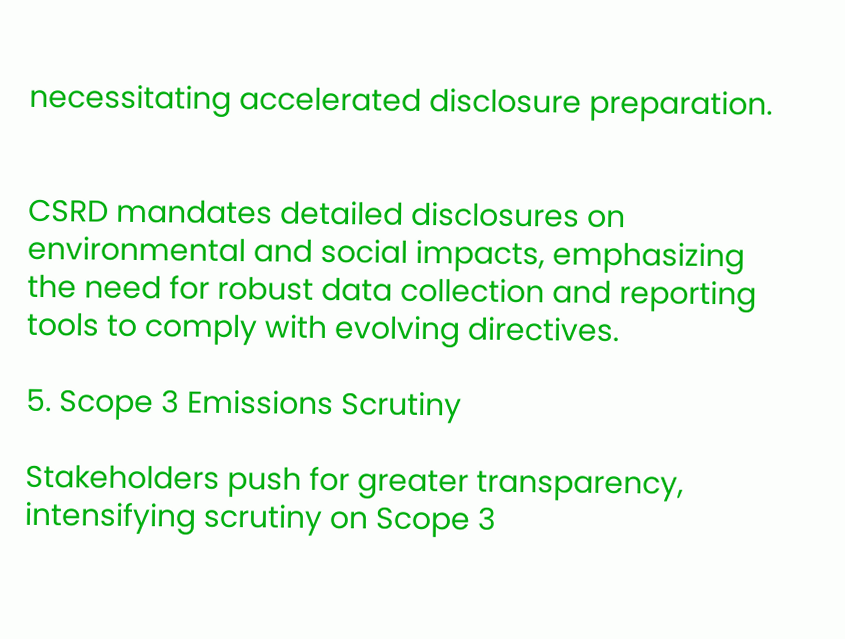necessitating accelerated disclosure preparation.


CSRD mandates detailed disclosures on environmental and social impacts, emphasizing the need for robust data collection and reporting tools to comply with evolving directives.

5. Scope 3 Emissions Scrutiny

Stakeholders push for greater transparency, intensifying scrutiny on Scope 3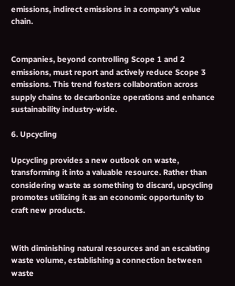emissions, indirect emissions in a company’s value chain.


Companies, beyond controlling Scope 1 and 2 emissions, must report and actively reduce Scope 3 emissions. This trend fosters collaboration across supply chains to decarbonize operations and enhance sustainability industry-wide.

6. Upcycling

Upcycling provides a new outlook on waste, transforming it into a valuable resource. Rather than considering waste as something to discard, upcycling promotes utilizing it as an economic opportunity to craft new products.


With diminishing natural resources and an escalating waste volume, establishing a connection between waste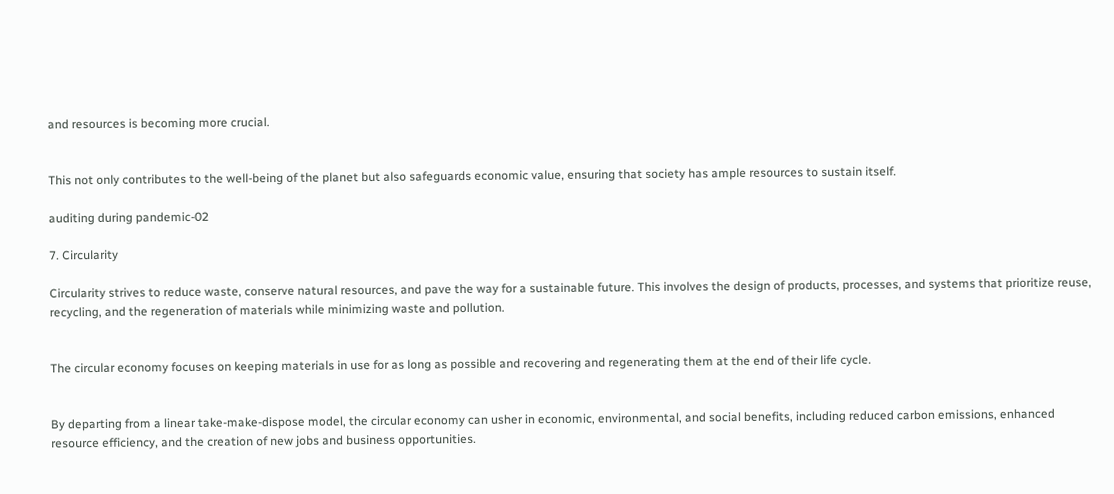and resources is becoming more crucial.


This not only contributes to the well-being of the planet but also safeguards economic value, ensuring that society has ample resources to sustain itself.

auditing during pandemic-02

7. Circularity

Circularity strives to reduce waste, conserve natural resources, and pave the way for a sustainable future. This involves the design of products, processes, and systems that prioritize reuse, recycling, and the regeneration of materials while minimizing waste and pollution.


The circular economy focuses on keeping materials in use for as long as possible and recovering and regenerating them at the end of their life cycle.


By departing from a linear take-make-dispose model, the circular economy can usher in economic, environmental, and social benefits, including reduced carbon emissions, enhanced resource efficiency, and the creation of new jobs and business opportunities.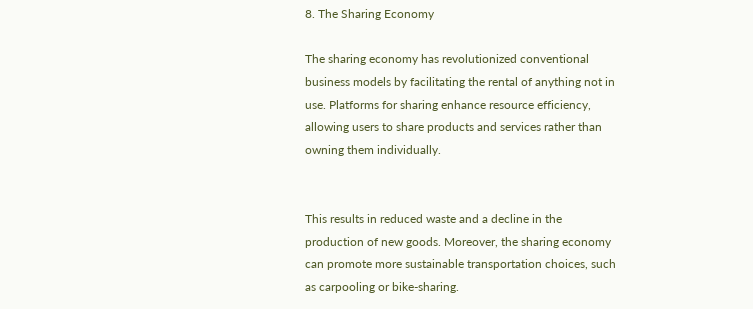8. The Sharing Economy

The sharing economy has revolutionized conventional business models by facilitating the rental of anything not in use. Platforms for sharing enhance resource efficiency, allowing users to share products and services rather than owning them individually.


This results in reduced waste and a decline in the production of new goods. Moreover, the sharing economy can promote more sustainable transportation choices, such as carpooling or bike-sharing.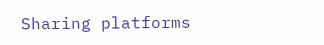Sharing platforms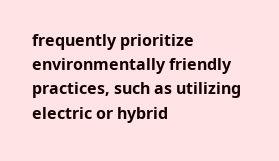frequently prioritize environmentally friendly practices, such as utilizing electric or hybrid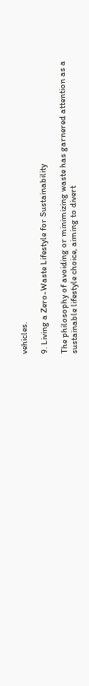vehicles.

9. Living a Zero-Waste Lifestyle for Sustainability

The philosophy of avoiding or minimizing waste has garnered attention as a sustainable lifestyle choice, aiming to divert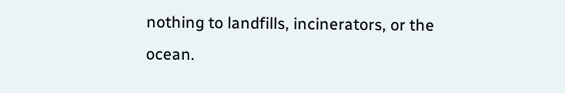nothing to landfills, incinerators, or the ocean.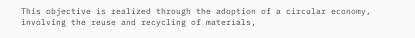This objective is realized through the adoption of a circular economy, involving the reuse and recycling of materials,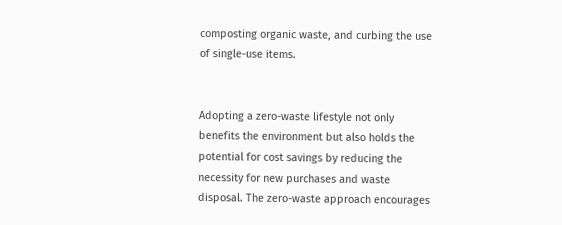composting organic waste, and curbing the use of single-use items.


Adopting a zero-waste lifestyle not only benefits the environment but also holds the potential for cost savings by reducing the necessity for new purchases and waste disposal. The zero-waste approach encourages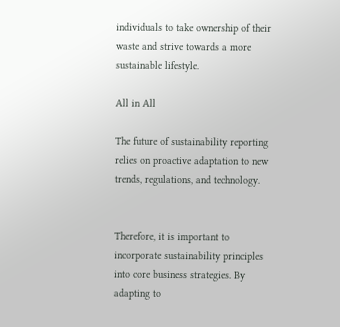individuals to take ownership of their waste and strive towards a more sustainable lifestyle.

All in All

The future of sustainability reporting relies on proactive adaptation to new trends, regulations, and technology.


Therefore, it is important to incorporate sustainability principles into core business strategies. By adapting to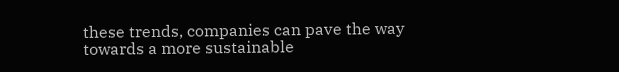these trends, companies can pave the way towards a more sustainable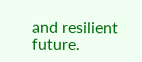and resilient future.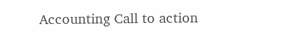Accounting Call to action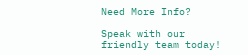Need More Info?

Speak with our friendly team today!